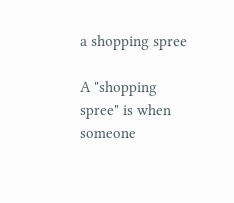a shopping spree

A "shopping spree" is when someone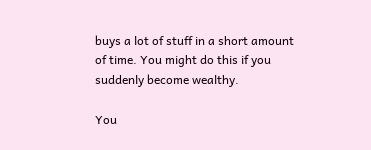buys a lot of stuff in a short amount of time. You might do this if you suddenly become wealthy.

You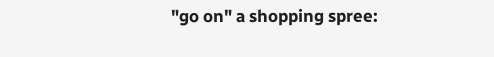"go on" a shopping spree: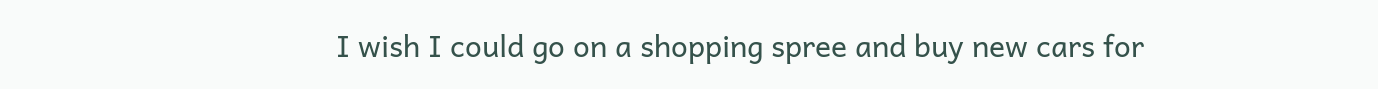I wish I could go on a shopping spree and buy new cars for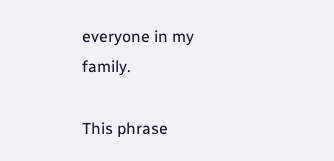everyone in my family.

This phrase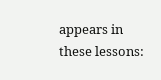appears in these lessons: